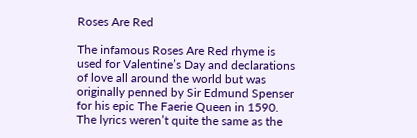Roses Are Red

The infamous Roses Are Red rhyme is used for Valentine’s Day and declarations of love all around the world but was originally penned by Sir Edmund Spenser for his epic The Faerie Queen in 1590. The lyrics weren’t quite the same as the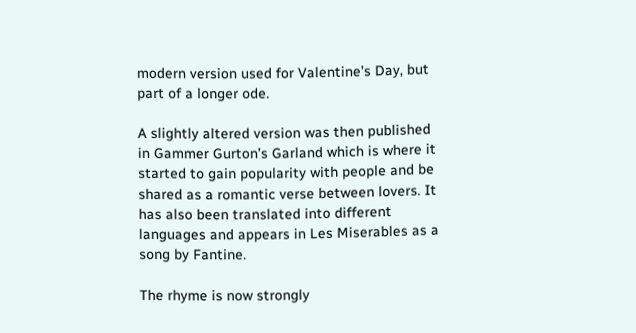modern version used for Valentine’s Day, but part of a longer ode.

A slightly altered version was then published in Gammer Gurton’s Garland which is where it started to gain popularity with people and be shared as a romantic verse between lovers. It has also been translated into different languages and appears in Les Miserables as a song by Fantine.

The rhyme is now strongly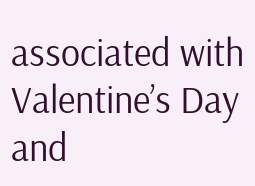associated with Valentine’s Day and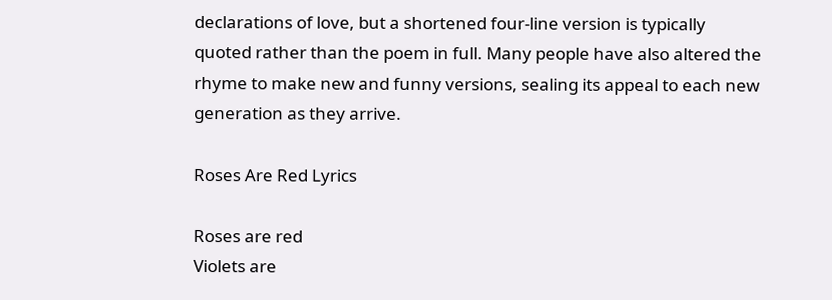declarations of love, but a shortened four-line version is typically quoted rather than the poem in full. Many people have also altered the rhyme to make new and funny versions, sealing its appeal to each new generation as they arrive.

Roses Are Red Lyrics

Roses are red
Violets are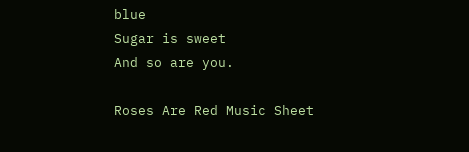blue
Sugar is sweet
And so are you.

Roses Are Red Music Sheet